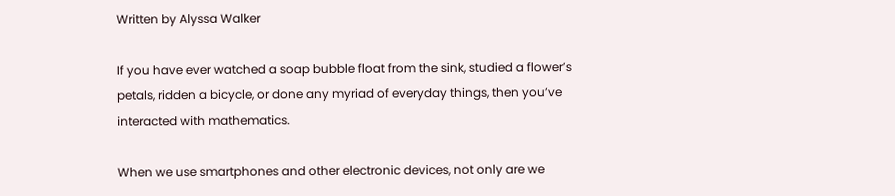Written by Alyssa Walker

If you have ever watched a soap bubble float from the sink, studied a flower’s petals, ridden a bicycle, or done any myriad of everyday things, then you’ve interacted with mathematics.

When we use smartphones and other electronic devices, not only are we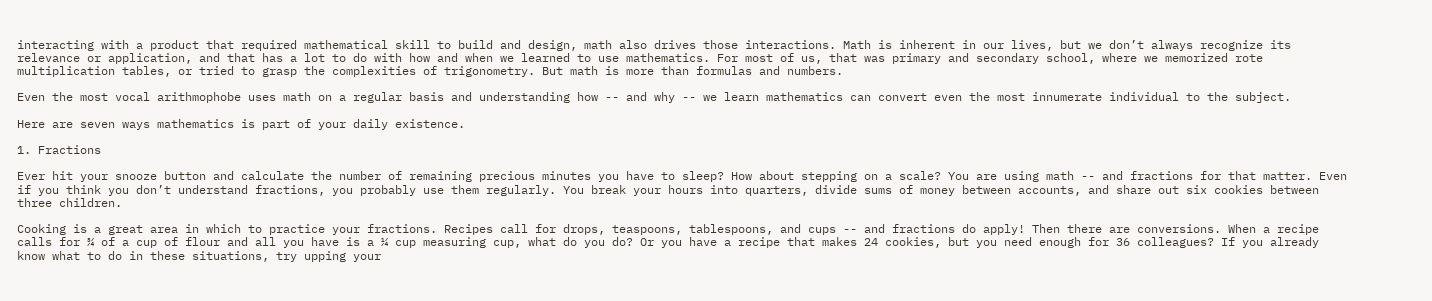interacting with a product that required mathematical skill to build and design, math also drives those interactions. Math is inherent in our lives, but we don’t always recognize its relevance or application, and that has a lot to do with how and when we learned to use mathematics. For most of us, that was primary and secondary school, where we memorized rote multiplication tables, or tried to grasp the complexities of trigonometry. But math is more than formulas and numbers.

Even the most vocal arithmophobe uses math on a regular basis and understanding how -- and why -- we learn mathematics can convert even the most innumerate individual to the subject.

Here are seven ways mathematics is part of your daily existence.

1. Fractions

Ever hit your snooze button and calculate the number of remaining precious minutes you have to sleep? How about stepping on a scale? You are using math -- and fractions for that matter. Even if you think you don’t understand fractions, you probably use them regularly. You break your hours into quarters, divide sums of money between accounts, and share out six cookies between three children.

Cooking is a great area in which to practice your fractions. Recipes call for drops, teaspoons, tablespoons, and cups -- and fractions do apply! Then there are conversions. When a recipe calls for ¾ of a cup of flour and all you have is a ¼ cup measuring cup, what do you do? Or you have a recipe that makes 24 cookies, but you need enough for 36 colleagues? If you already know what to do in these situations, try upping your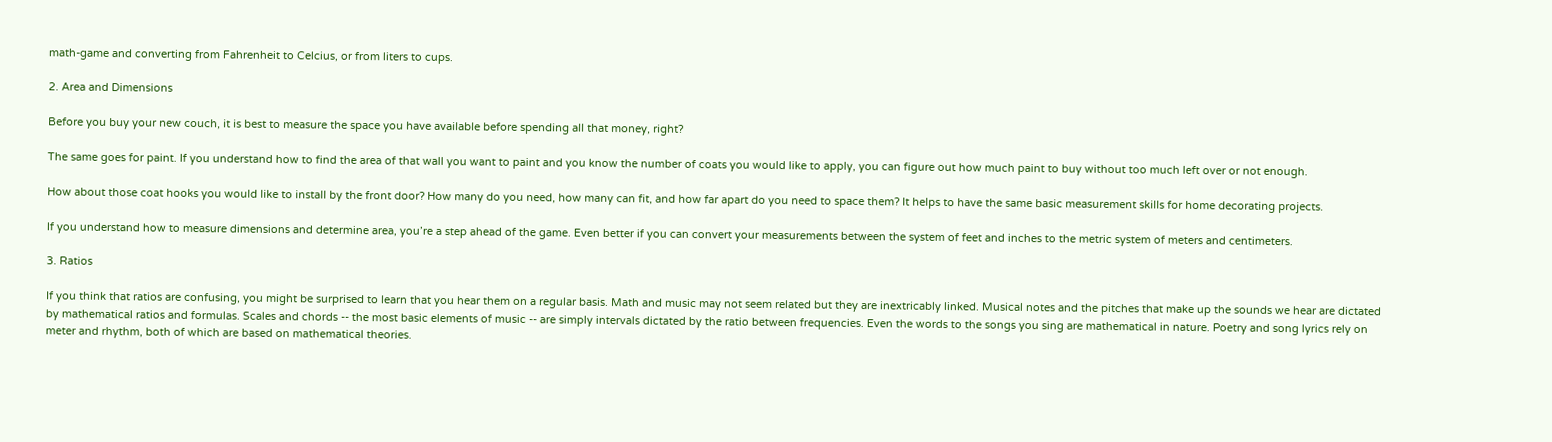math-game and converting from Fahrenheit to Celcius, or from liters to cups.

2. Area and Dimensions

Before you buy your new couch, it is best to measure the space you have available before spending all that money, right?

The same goes for paint. If you understand how to find the area of that wall you want to paint and you know the number of coats you would like to apply, you can figure out how much paint to buy without too much left over or not enough.

How about those coat hooks you would like to install by the front door? How many do you need, how many can fit, and how far apart do you need to space them? It helps to have the same basic measurement skills for home decorating projects.

If you understand how to measure dimensions and determine area, you’re a step ahead of the game. Even better if you can convert your measurements between the system of feet and inches to the metric system of meters and centimeters.

3. Ratios

If you think that ratios are confusing, you might be surprised to learn that you hear them on a regular basis. Math and music may not seem related but they are inextricably linked. Musical notes and the pitches that make up the sounds we hear are dictated by mathematical ratios and formulas. Scales and chords -- the most basic elements of music -- are simply intervals dictated by the ratio between frequencies. Even the words to the songs you sing are mathematical in nature. Poetry and song lyrics rely on meter and rhythm, both of which are based on mathematical theories.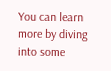You can learn more by diving into some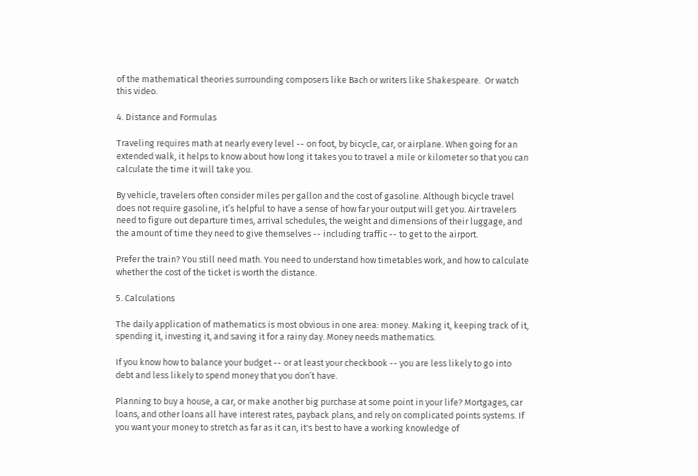of the mathematical theories surrounding composers like Bach or writers like Shakespeare.  Or watch this video.

4. Distance and Formulas

Traveling requires math at nearly every level -- on foot, by bicycle, car, or airplane. When going for an extended walk, it helps to know about how long it takes you to travel a mile or kilometer so that you can calculate the time it will take you.

By vehicle, travelers often consider miles per gallon and the cost of gasoline. Although bicycle travel does not require gasoline, it’s helpful to have a sense of how far your output will get you. Air travelers need to figure out departure times, arrival schedules, the weight and dimensions of their luggage, and the amount of time they need to give themselves -- including traffic -- to get to the airport.

Prefer the train? You still need math. You need to understand how timetables work, and how to calculate whether the cost of the ticket is worth the distance.

5. Calculations

The daily application of mathematics is most obvious in one area: money. Making it, keeping track of it, spending it, investing it, and saving it for a rainy day. Money needs mathematics.

If you know how to balance your budget -- or at least your checkbook -- you are less likely to go into debt and less likely to spend money that you don’t have.

Planning to buy a house, a car, or make another big purchase at some point in your life? Mortgages, car loans, and other loans all have interest rates, payback plans, and rely on complicated points systems. If you want your money to stretch as far as it can, it's best to have a working knowledge of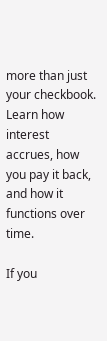more than just your checkbook. Learn how interest accrues, how you pay it back, and how it functions over time.

If you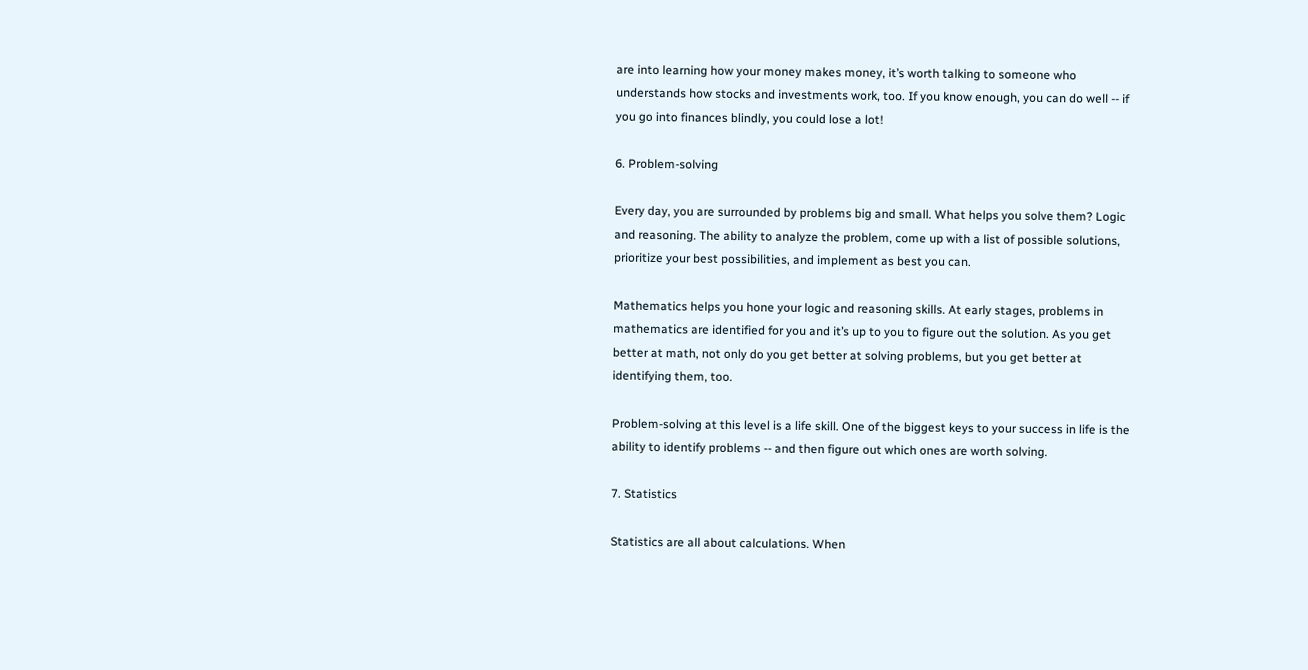are into learning how your money makes money, it’s worth talking to someone who understands how stocks and investments work, too. If you know enough, you can do well -- if you go into finances blindly, you could lose a lot!

6. Problem-solving

Every day, you are surrounded by problems big and small. What helps you solve them? Logic and reasoning. The ability to analyze the problem, come up with a list of possible solutions, prioritize your best possibilities, and implement as best you can.

Mathematics helps you hone your logic and reasoning skills. At early stages, problems in mathematics are identified for you and it’s up to you to figure out the solution. As you get better at math, not only do you get better at solving problems, but you get better at identifying them, too.

Problem-solving at this level is a life skill. One of the biggest keys to your success in life is the ability to identify problems -- and then figure out which ones are worth solving.

7. Statistics

Statistics are all about calculations. When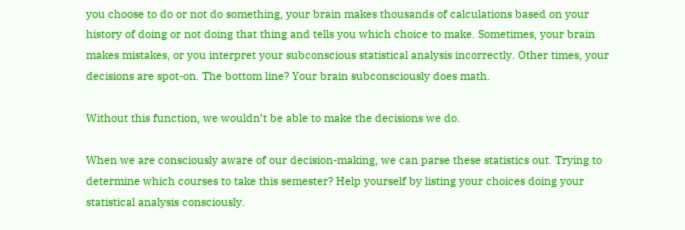you choose to do or not do something, your brain makes thousands of calculations based on your history of doing or not doing that thing and tells you which choice to make. Sometimes, your brain makes mistakes, or you interpret your subconscious statistical analysis incorrectly. Other times, your decisions are spot-on. The bottom line? Your brain subconsciously does math.

Without this function, we wouldn’t be able to make the decisions we do.

When we are consciously aware of our decision-making, we can parse these statistics out. Trying to determine which courses to take this semester? Help yourself by listing your choices doing your statistical analysis consciously.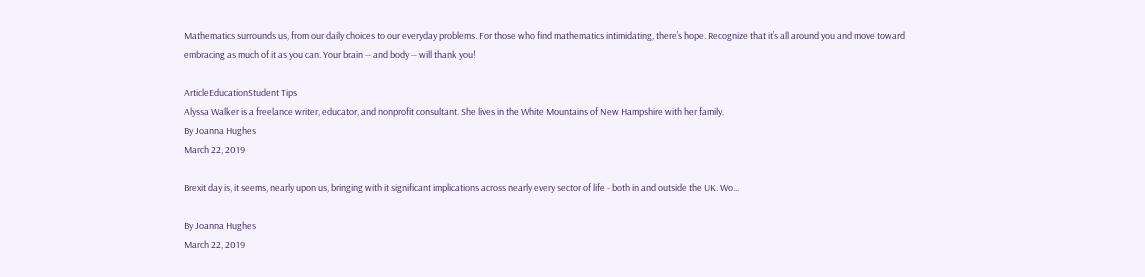Mathematics surrounds us, from our daily choices to our everyday problems. For those who find mathematics intimidating, there’s hope. Recognize that it’s all around you and move toward embracing as much of it as you can. Your brain -- and body -- will thank you!

ArticleEducationStudent Tips
Alyssa Walker is a freelance writer, educator, and nonprofit consultant. She lives in the White Mountains of New Hampshire with her family.
By Joanna Hughes
March 22, 2019

Brexit day is, it seems, nearly upon us, bringing with it significant implications across nearly every sector of life - both in and outside the UK. Wo...

By Joanna Hughes
March 22, 2019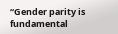“Gender parity is fundamental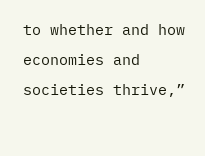to whether and how economies and societies thrive,”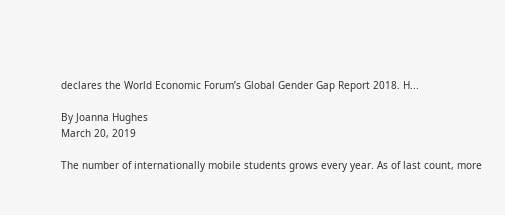declares the World Economic Forum’s Global Gender Gap Report 2018. H...

By Joanna Hughes
March 20, 2019

The number of internationally mobile students grows every year. As of last count, more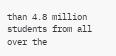than 4.8 million students from all over the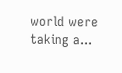world were taking a...